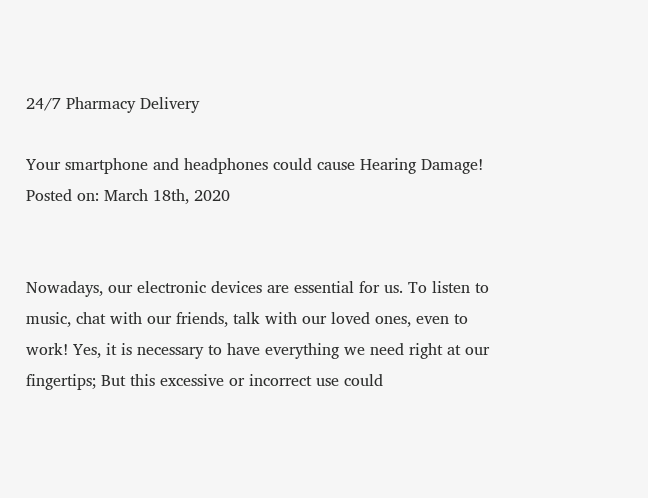24/7 Pharmacy Delivery

Your smartphone and headphones could cause Hearing Damage!
Posted on: March 18th, 2020


Nowadays, our electronic devices are essential for us. To listen to music, chat with our friends, talk with our loved ones, even to work! Yes, it is necessary to have everything we need right at our fingertips; But this excessive or incorrect use could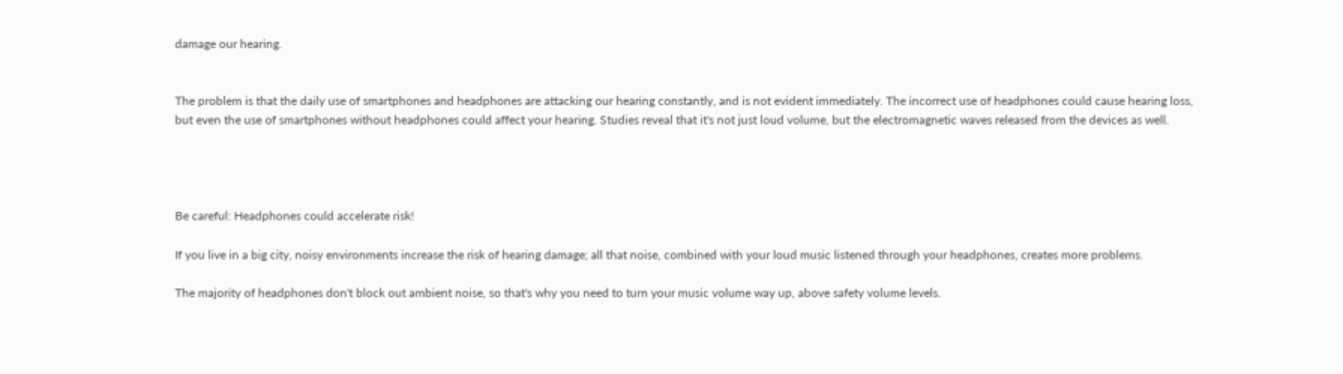damage our hearing.


The problem is that the daily use of smartphones and headphones are attacking our hearing constantly, and is not evident immediately. The incorrect use of headphones could cause hearing loss, but even the use of smartphones without headphones could affect your hearing. Studies reveal that it's not just loud volume, but the electromagnetic waves released from the devices as well.




Be careful: Headphones could accelerate risk!

If you live in a big city, noisy environments increase the risk of hearing damage; all that noise, combined with your loud music listened through your headphones, creates more problems.

The majority of headphones don't block out ambient noise, so that's why you need to turn your music volume way up, above safety volume levels.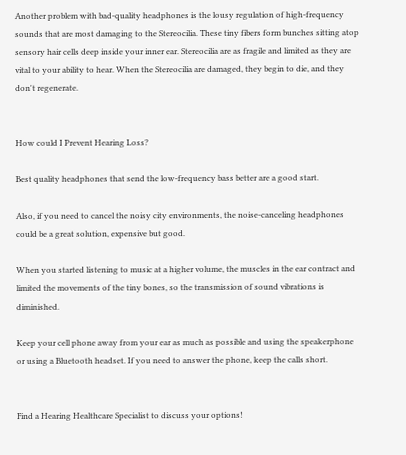Another problem with bad-quality headphones is the lousy regulation of high-frequency sounds that are most damaging to the Stereocilia. These tiny fibers form bunches sitting atop sensory hair cells deep inside your inner ear. Stereocilia are as fragile and limited as they are vital to your ability to hear. When the Stereocilia are damaged, they begin to die, and they don't regenerate.


How could I Prevent Hearing Loss?

Best quality headphones that send the low-frequency bass better are a good start.

Also, if you need to cancel the noisy city environments, the noise-canceling headphones could be a great solution, expensive but good.

When you started listening to music at a higher volume, the muscles in the ear contract and limited the movements of the tiny bones, so the transmission of sound vibrations is diminished.

Keep your cell phone away from your ear as much as possible and using the speakerphone or using a Bluetooth headset. If you need to answer the phone, keep the calls short.


Find a Hearing Healthcare Specialist to discuss your options!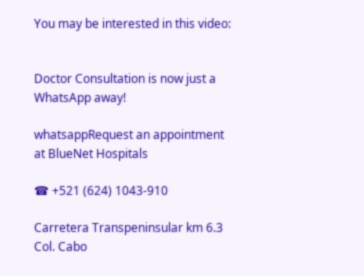You may be interested in this video:


Doctor Consultation is now just a WhatsApp away!

whatsappRequest an appointment at BlueNet Hospitals

☎ +521 (624) 1043-910

Carretera Transpeninsular km 6.3
Col. Cabo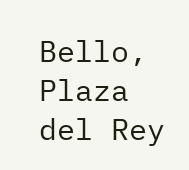Bello, Plaza del Rey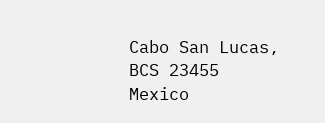Cabo San Lucas, BCS 23455 Mexico